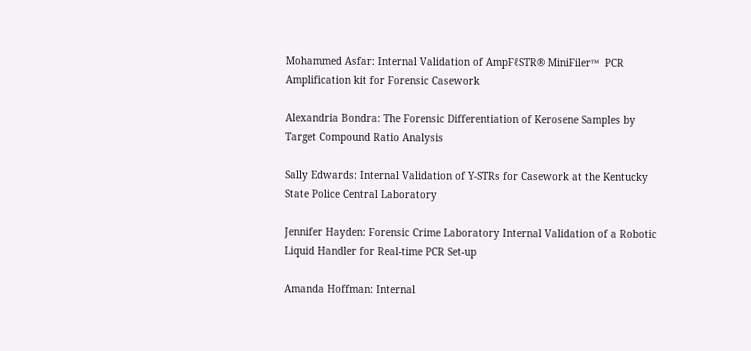Mohammed Asfar: Internal Validation of AmpFℓSTR® MiniFiler™  PCR Amplification kit for Forensic Casework

Alexandria Bondra: The Forensic Differentiation of Kerosene Samples by Target Compound Ratio Analysis

Sally Edwards: Internal Validation of Y-STRs for Casework at the Kentucky State Police Central Laboratory

Jennifer Hayden: Forensic Crime Laboratory Internal Validation of a Robotic Liquid Handler for Real-time PCR Set-up

Amanda Hoffman: Internal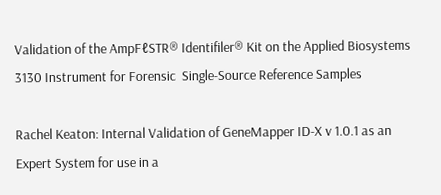Validation of the AmpFℓSTR® Identifiler® Kit on the Applied Biosystems 3130 Instrument for Forensic  Single-Source Reference Samples

Rachel Keaton: Internal Validation of GeneMapper ID-X v 1.0.1 as an Expert System for use in a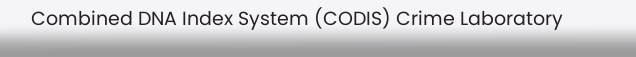Combined DNA Index System (CODIS) Crime Laboratory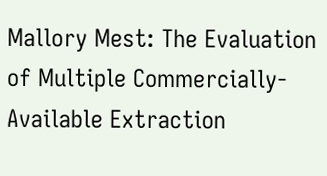Mallory Mest: The Evaluation of Multiple Commercially-Available Extraction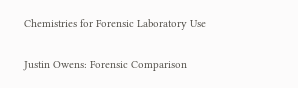Chemistries for Forensic Laboratory Use

Justin Owens: Forensic Comparison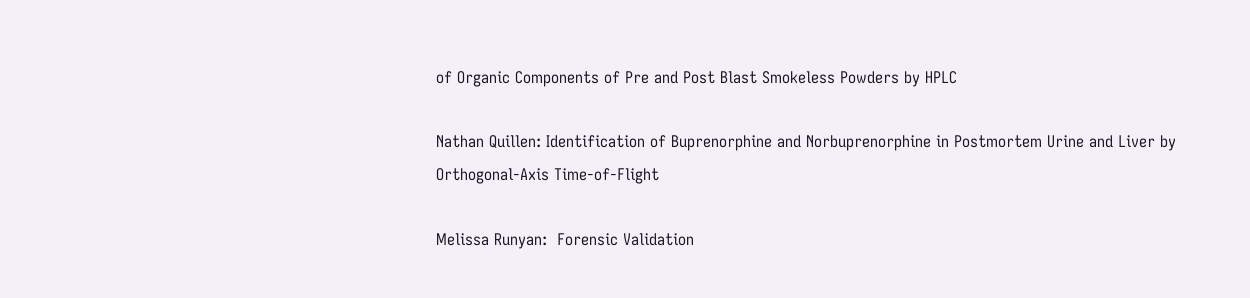of Organic Components of Pre and Post Blast Smokeless Powders by HPLC

Nathan Quillen: Identification of Buprenorphine and Norbuprenorphine in Postmortem Urine and Liver by Orthogonal-Axis Time-of-Flight

Melissa Runyan:  Forensic Validation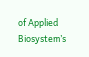of Applied Biosystem’s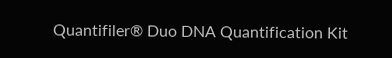Quantifiler® Duo DNA Quantification Kit